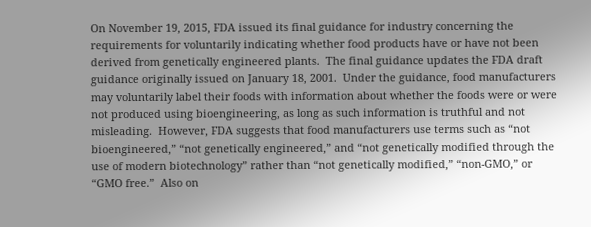On November 19, 2015, FDA issued its final guidance for industry concerning the requirements for voluntarily indicating whether food products have or have not been derived from genetically engineered plants.  The final guidance updates the FDA draft guidance originally issued on January 18, 2001.  Under the guidance, food manufacturers may voluntarily label their foods with information about whether the foods were or were not produced using bioengineering, as long as such information is truthful and not misleading.  However, FDA suggests that food manufacturers use terms such as “not bioengineered,” “not genetically engineered,” and “not genetically modified through the use of modern biotechnology” rather than “not genetically modified,” “non-GMO,” or “GMO free.”  Also on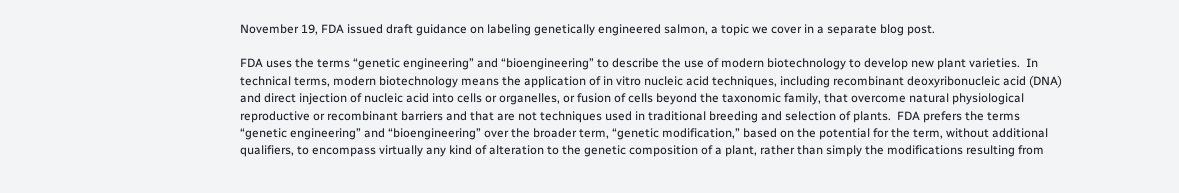November 19, FDA issued draft guidance on labeling genetically engineered salmon, a topic we cover in a separate blog post.

FDA uses the terms “genetic engineering” and “bioengineering” to describe the use of modern biotechnology to develop new plant varieties.  In technical terms, modern biotechnology means the application of in vitro nucleic acid techniques, including recombinant deoxyribonucleic acid (DNA) and direct injection of nucleic acid into cells or organelles, or fusion of cells beyond the taxonomic family, that overcome natural physiological reproductive or recombinant barriers and that are not techniques used in traditional breeding and selection of plants.  FDA prefers the terms “genetic engineering” and “bioengineering” over the broader term, “genetic modification,” based on the potential for the term, without additional qualifiers, to encompass virtually any kind of alteration to the genetic composition of a plant, rather than simply the modifications resulting from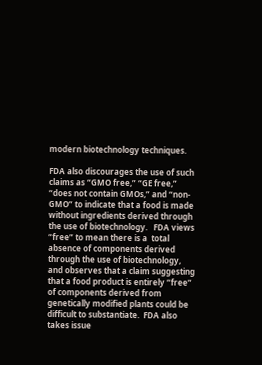modern biotechnology techniques.

FDA also discourages the use of such claims as “GMO free,” “GE free,” “does not contain GMOs,” and “non-GMO” to indicate that a food is made without ingredients derived through the use of biotechnology.   FDA views  “free” to mean there is a  total absence of components derived through the use of biotechnology, and observes that a claim suggesting that a food product is entirely “free” of components derived from genetically modified plants could be difficult to substantiate.  FDA also takes issue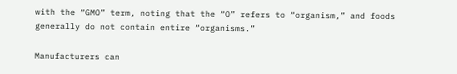with the “GMO” term, noting that the “O” refers to “organism,” and foods generally do not contain entire “organisms.”

Manufacturers can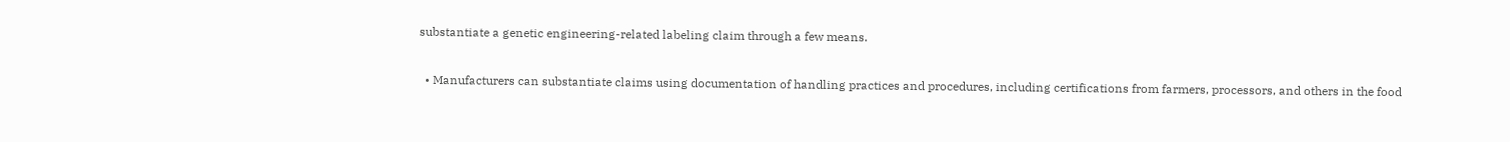substantiate a genetic engineering-related labeling claim through a few means.

  • Manufacturers can substantiate claims using documentation of handling practices and procedures, including certifications from farmers, processors, and others in the food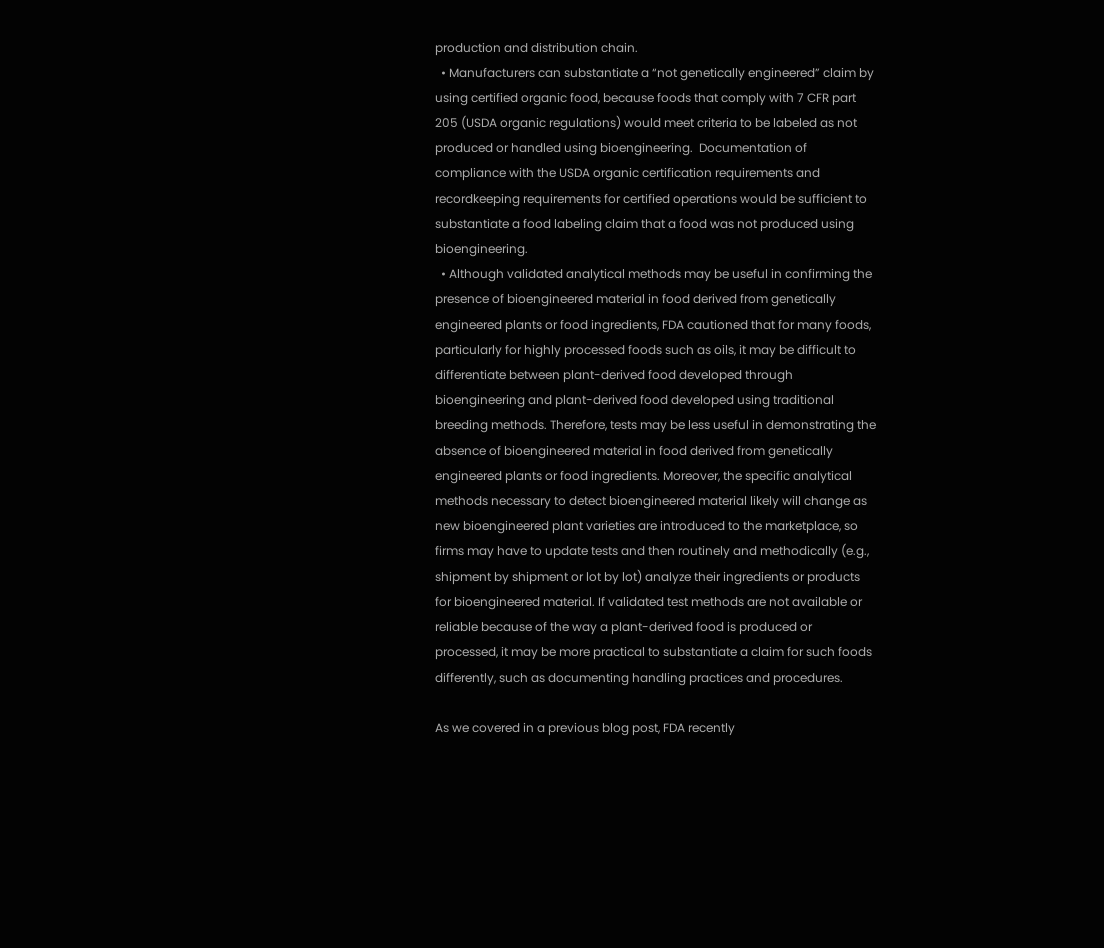production and distribution chain.
  • Manufacturers can substantiate a “not genetically engineered” claim by using certified organic food, because foods that comply with 7 CFR part 205 (USDA organic regulations) would meet criteria to be labeled as not produced or handled using bioengineering.  Documentation of compliance with the USDA organic certification requirements and recordkeeping requirements for certified operations would be sufficient to substantiate a food labeling claim that a food was not produced using bioengineering.
  • Although validated analytical methods may be useful in confirming the presence of bioengineered material in food derived from genetically engineered plants or food ingredients, FDA cautioned that for many foods, particularly for highly processed foods such as oils, it may be difficult to differentiate between plant-derived food developed through bioengineering and plant-derived food developed using traditional breeding methods. Therefore, tests may be less useful in demonstrating the absence of bioengineered material in food derived from genetically engineered plants or food ingredients. Moreover, the specific analytical methods necessary to detect bioengineered material likely will change as new bioengineered plant varieties are introduced to the marketplace, so firms may have to update tests and then routinely and methodically (e.g., shipment by shipment or lot by lot) analyze their ingredients or products for bioengineered material. If validated test methods are not available or reliable because of the way a plant-derived food is produced or processed, it may be more practical to substantiate a claim for such foods differently, such as documenting handling practices and procedures.

As we covered in a previous blog post, FDA recently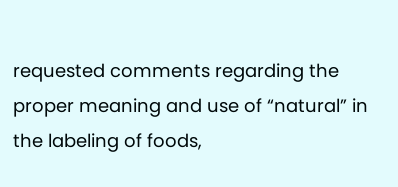requested comments regarding the proper meaning and use of “natural” in the labeling of foods,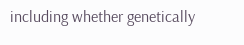including whether genetically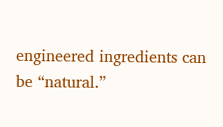engineered ingredients can be “natural.”